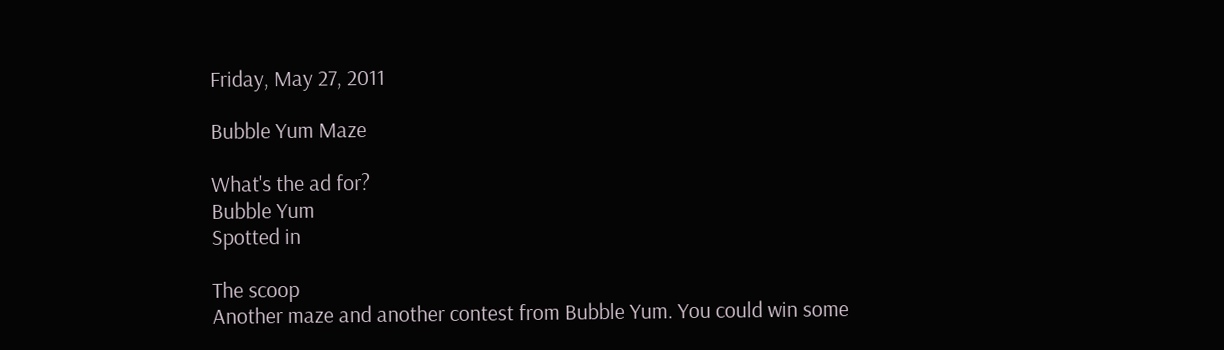Friday, May 27, 2011

Bubble Yum Maze

What's the ad for?
Bubble Yum
Spotted in

The scoop
Another maze and another contest from Bubble Yum. You could win some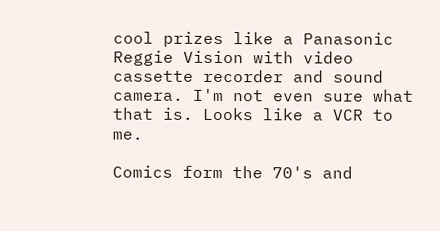cool prizes like a Panasonic Reggie Vision with video cassette recorder and sound camera. I'm not even sure what that is. Looks like a VCR to me.

Comics form the 70's and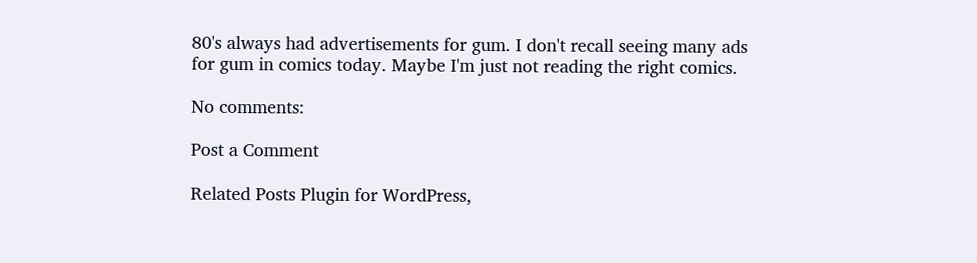80's always had advertisements for gum. I don't recall seeing many ads for gum in comics today. Maybe I'm just not reading the right comics.

No comments:

Post a Comment

Related Posts Plugin for WordPress,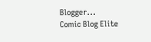Blogger...
Comic Blog Elite